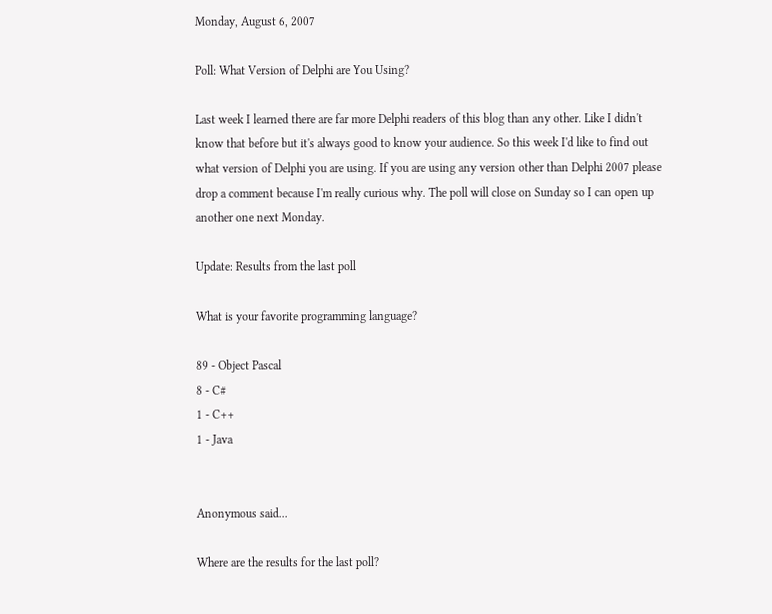Monday, August 6, 2007

Poll: What Version of Delphi are You Using?

Last week I learned there are far more Delphi readers of this blog than any other. Like I didn't know that before but it's always good to know your audience. So this week I'd like to find out what version of Delphi you are using. If you are using any version other than Delphi 2007 please drop a comment because I'm really curious why. The poll will close on Sunday so I can open up another one next Monday.

Update: Results from the last poll

What is your favorite programming language?

89 - Object Pascal
8 - C#
1 - C++
1 - Java


Anonymous said...

Where are the results for the last poll?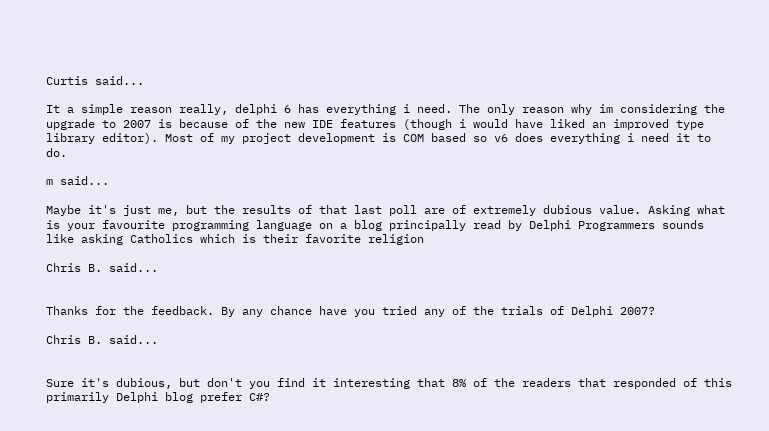Curtis said...

It a simple reason really, delphi 6 has everything i need. The only reason why im considering the upgrade to 2007 is because of the new IDE features (though i would have liked an improved type library editor). Most of my project development is COM based so v6 does everything i need it to do.

m said...

Maybe it's just me, but the results of that last poll are of extremely dubious value. Asking what is your favourite programming language on a blog principally read by Delphi Programmers sounds like asking Catholics which is their favorite religion

Chris B. said...


Thanks for the feedback. By any chance have you tried any of the trials of Delphi 2007?

Chris B. said...


Sure it's dubious, but don't you find it interesting that 8% of the readers that responded of this primarily Delphi blog prefer C#?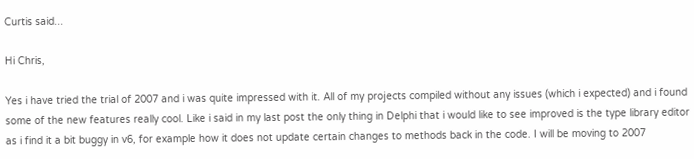Curtis said...

Hi Chris,

Yes i have tried the trial of 2007 and i was quite impressed with it. All of my projects compiled without any issues (which i expected) and i found some of the new features really cool. Like i said in my last post the only thing in Delphi that i would like to see improved is the type library editor as i find it a bit buggy in v6, for example how it does not update certain changes to methods back in the code. I will be moving to 2007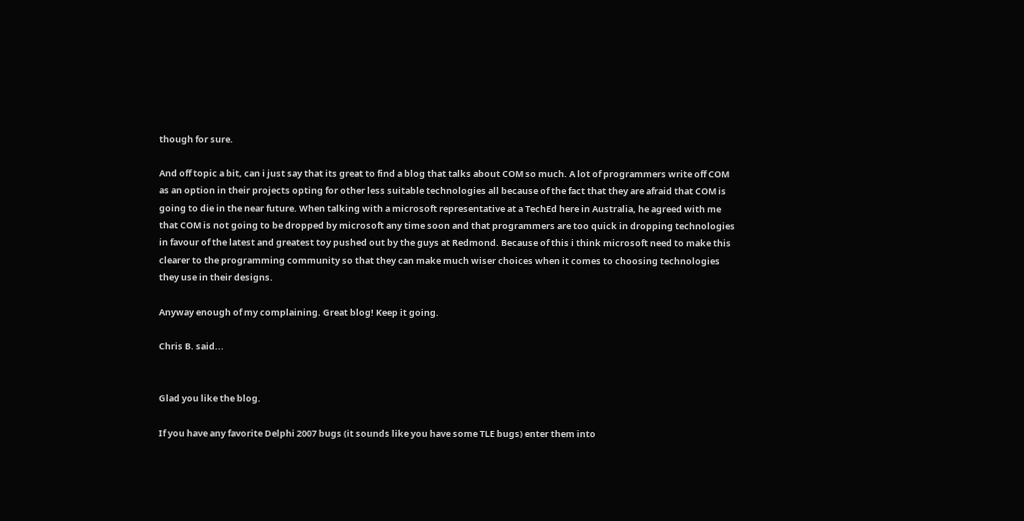though for sure.

And off topic a bit, can i just say that its great to find a blog that talks about COM so much. A lot of programmers write off COM as an option in their projects opting for other less suitable technologies all because of the fact that they are afraid that COM is going to die in the near future. When talking with a microsoft representative at a TechEd here in Australia, he agreed with me that COM is not going to be dropped by microsoft any time soon and that programmers are too quick in dropping technologies in favour of the latest and greatest toy pushed out by the guys at Redmond. Because of this i think microsoft need to make this clearer to the programming community so that they can make much wiser choices when it comes to choosing technologies they use in their designs.

Anyway enough of my complaining. Great blog! Keep it going.

Chris B. said...


Glad you like the blog.

If you have any favorite Delphi 2007 bugs (it sounds like you have some TLE bugs) enter them into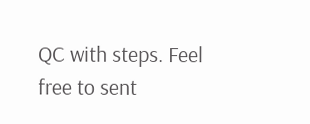QC with steps. Feel free to sent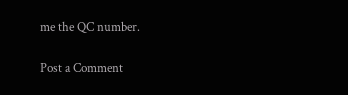me the QC number.

Post a Comment